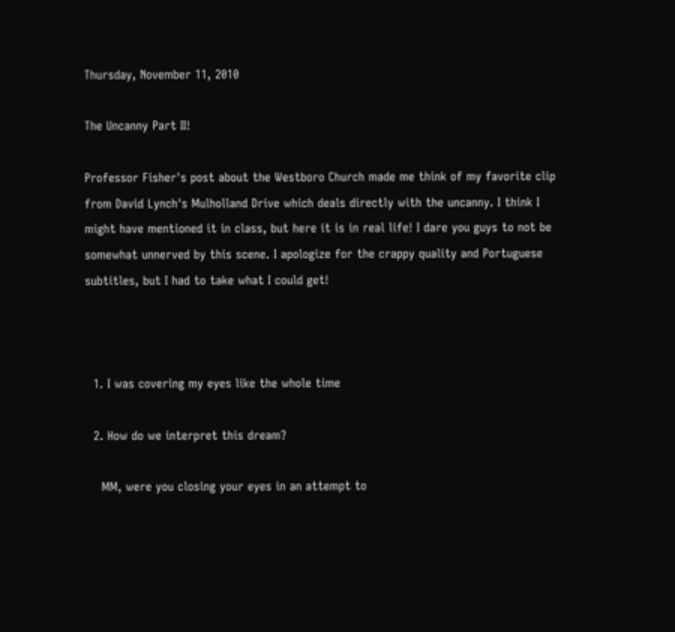Thursday, November 11, 2010

The Uncanny Part II!

Professor Fisher's post about the Westboro Church made me think of my favorite clip from David Lynch's Mulholland Drive which deals directly with the uncanny. I think I might have mentioned it in class, but here it is in real life! I dare you guys to not be somewhat unnerved by this scene. I apologize for the crappy quality and Portuguese subtitles, but I had to take what I could get!



  1. I was covering my eyes like the whole time

  2. How do we interpret this dream?

    MM, were you closing your eyes in an attempt to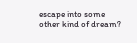escape into some other kind of dream?